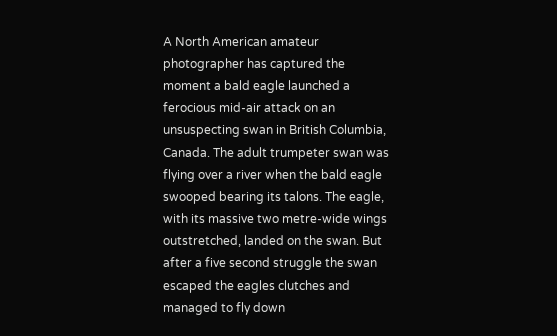A North American amateur photographer has captured the moment a bald eagle launched a ferocious mid-air attack on an unsuspecting swan in British Columbia, Canada. The adult trumpeter swan was flying over a river when the bald eagle swooped bearing its talons. The eagle, with its massive two metre-wide wings outstretched, landed on the swan. But after a five second struggle the swan escaped the eagles clutches and managed to fly down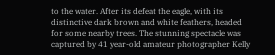to the water. After its defeat the eagle, with its distinctive dark brown and white feathers, headed for some nearby trees. The stunning spectacle was captured by 41 year-old amateur photographer Kelly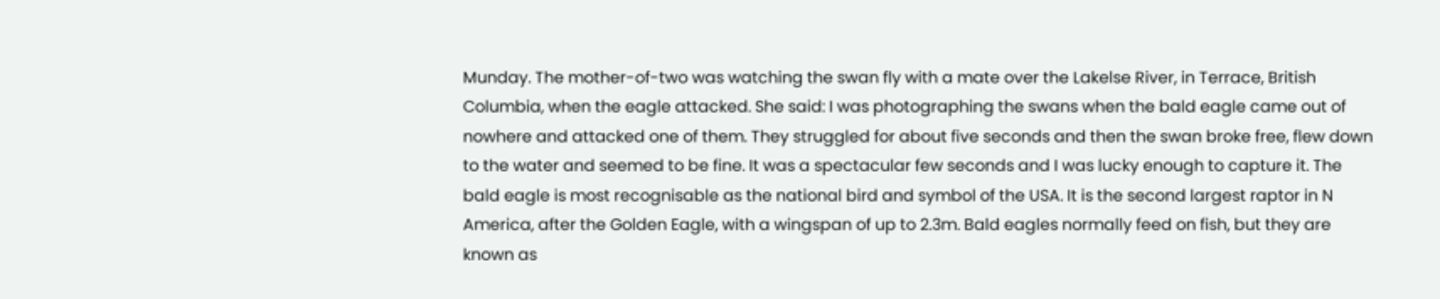Munday. The mother-of-two was watching the swan fly with a mate over the Lakelse River, in Terrace, British Columbia, when the eagle attacked. She said: I was photographing the swans when the bald eagle came out of nowhere and attacked one of them. They struggled for about five seconds and then the swan broke free, flew down to the water and seemed to be fine. It was a spectacular few seconds and I was lucky enough to capture it. The bald eagle is most recognisable as the national bird and symbol of the USA. It is the second largest raptor in N America, after the Golden Eagle, with a wingspan of up to 2.3m. Bald eagles normally feed on fish, but they are known as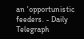an 'opportunistic feeders. - Daily Telegraph